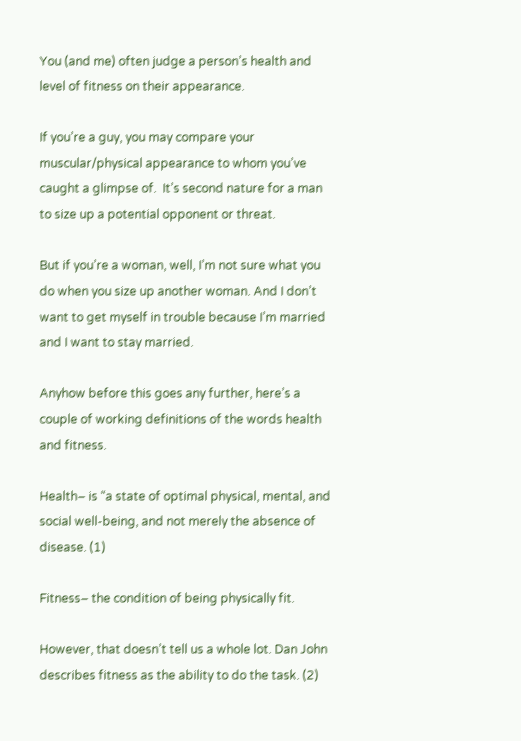You (and me) often judge a person’s health and level of fitness on their appearance.

If you’re a guy, you may compare your muscular/physical appearance to whom you’ve caught a glimpse of.  It’s second nature for a man to size up a potential opponent or threat.

But if you’re a woman, well, I’m not sure what you do when you size up another woman. And I don’t want to get myself in trouble because I’m married and I want to stay married.

Anyhow before this goes any further, here’s a couple of working definitions of the words health and fitness.

Health– is “a state of optimal physical, mental, and social well-being, and not merely the absence of disease. (1)

Fitness– the condition of being physically fit.

However, that doesn’t tell us a whole lot. Dan John describes fitness as the ability to do the task. (2)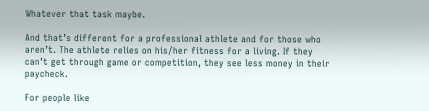Whatever that task maybe.

And that’s different for a professional athlete and for those who aren’t. The athlete relies on his/her fitness for a living. If they can’t get through game or competition, they see less money in their paycheck.

For people like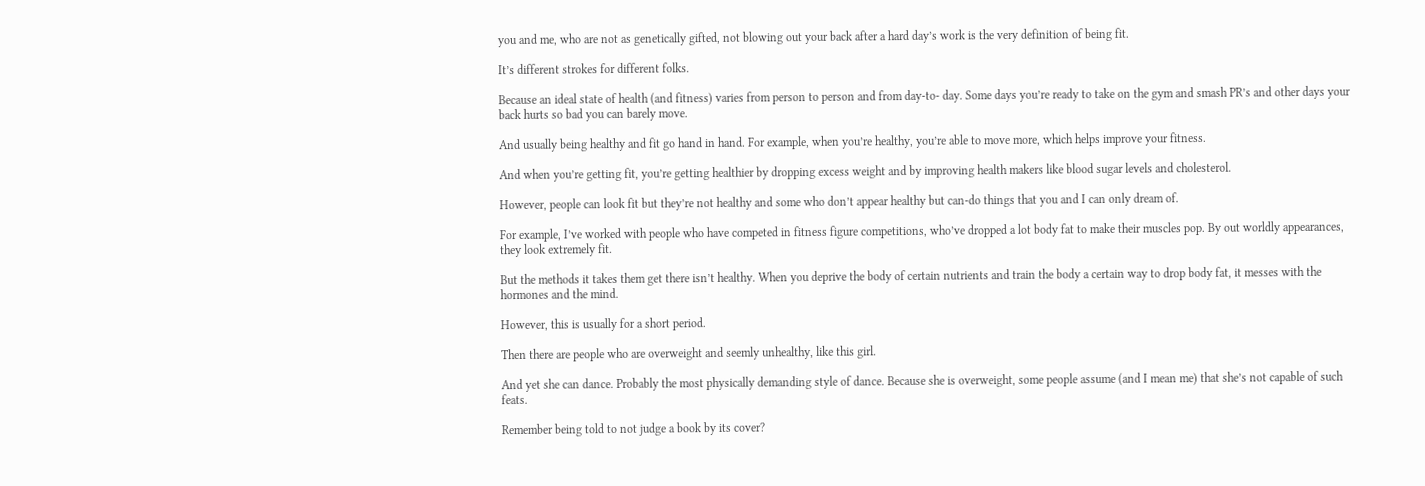you and me, who are not as genetically gifted, not blowing out your back after a hard day’s work is the very definition of being fit.

It’s different strokes for different folks.

Because an ideal state of health (and fitness) varies from person to person and from day-to- day. Some days you’re ready to take on the gym and smash PR’s and other days your back hurts so bad you can barely move.

And usually being healthy and fit go hand in hand. For example, when you’re healthy, you’re able to move more, which helps improve your fitness.

And when you’re getting fit, you’re getting healthier by dropping excess weight and by improving health makers like blood sugar levels and cholesterol.

However, people can look fit but they’re not healthy and some who don’t appear healthy but can-do things that you and I can only dream of.

For example, I’ve worked with people who have competed in fitness figure competitions, who’ve dropped a lot body fat to make their muscles pop. By out worldly appearances, they look extremely fit.

But the methods it takes them get there isn’t healthy. When you deprive the body of certain nutrients and train the body a certain way to drop body fat, it messes with the hormones and the mind.

However, this is usually for a short period.

Then there are people who are overweight and seemly unhealthy, like this girl.

And yet she can dance. Probably the most physically demanding style of dance. Because she is overweight, some people assume (and I mean me) that she’s not capable of such feats.

Remember being told to not judge a book by its cover?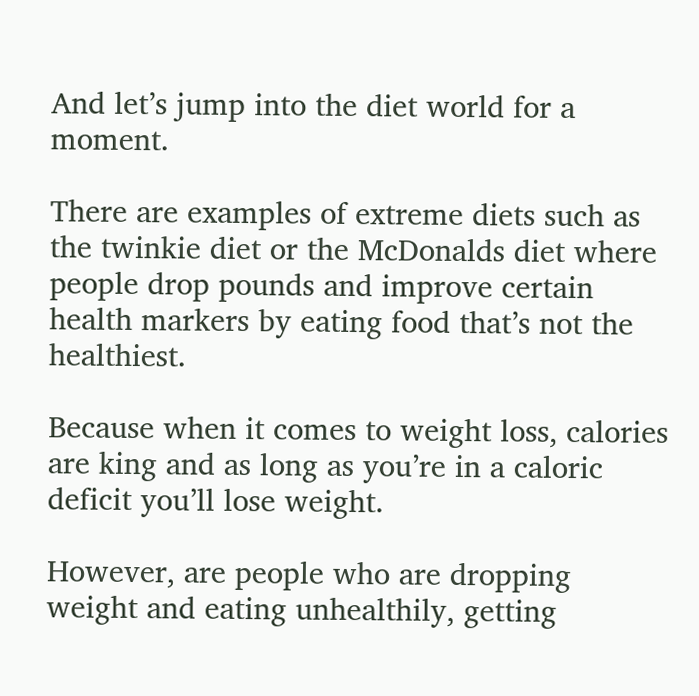And let’s jump into the diet world for a moment.

There are examples of extreme diets such as the twinkie diet or the McDonalds diet where people drop pounds and improve certain health markers by eating food that’s not the healthiest.

Because when it comes to weight loss, calories are king and as long as you’re in a caloric deficit you’ll lose weight.

However, are people who are dropping weight and eating unhealthily, getting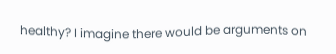healthy? I imagine there would be arguments on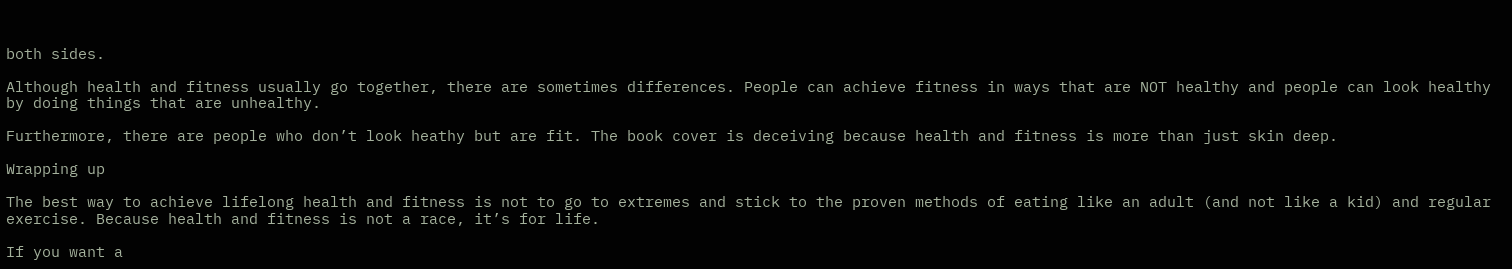both sides.

Although health and fitness usually go together, there are sometimes differences. People can achieve fitness in ways that are NOT healthy and people can look healthy by doing things that are unhealthy.

Furthermore, there are people who don’t look heathy but are fit. The book cover is deceiving because health and fitness is more than just skin deep.

Wrapping up

The best way to achieve lifelong health and fitness is not to go to extremes and stick to the proven methods of eating like an adult (and not like a kid) and regular exercise. Because health and fitness is not a race, it’s for life.

If you want a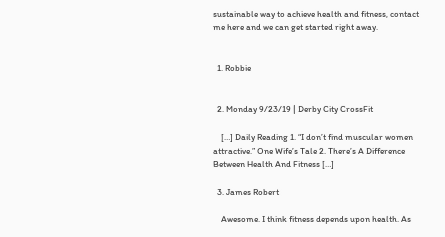sustainable way to achieve health and fitness, contact me here and we can get started right away.


  1. Robbie


  2. Monday 9/23/19 | Derby City CrossFit

    […] Daily Reading 1. “I don’t find muscular women attractive.” One Wife’s Tale 2. There’s A Difference Between Health And Fitness […]

  3. James Robert

    Awesome. I think fitness depends upon health. As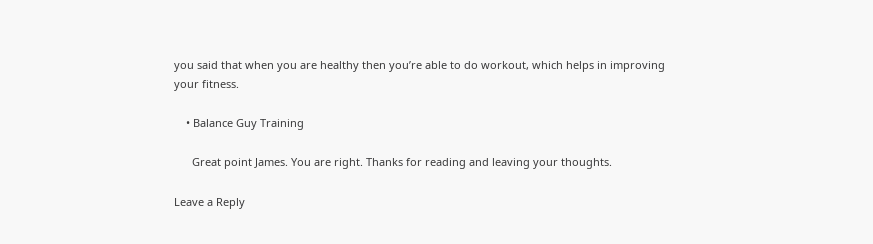you said that when you are healthy then you’re able to do workout, which helps in improving your fitness.

    • Balance Guy Training

      Great point James. You are right. Thanks for reading and leaving your thoughts.

Leave a Reply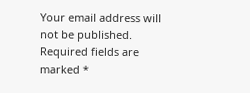Your email address will not be published. Required fields are marked *